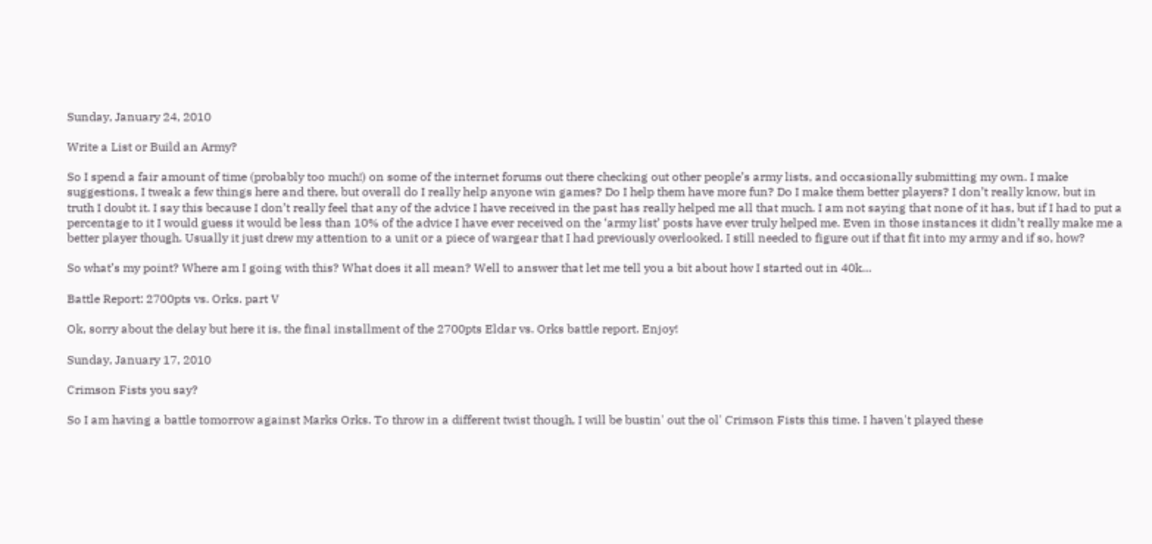Sunday, January 24, 2010

Write a List or Build an Army?

So I spend a fair amount of time (probably too much!) on some of the internet forums out there checking out other people’s army lists, and occasionally submitting my own. I make suggestions, I tweak a few things here and there, but overall do I really help anyone win games? Do I help them have more fun? Do I make them better players? I don’t really know, but in truth I doubt it. I say this because I don’t really feel that any of the advice I have received in the past has really helped me all that much. I am not saying that none of it has, but if I had to put a percentage to it I would guess it would be less than 10% of the advice I have ever received on the ‘army list’ posts have ever truly helped me. Even in those instances it didn’t really make me a better player though. Usually it just drew my attention to a unit or a piece of wargear that I had previously overlooked. I still needed to figure out if that fit into my army and if so, how?

So what’s my point? Where am I going with this? What does it all mean? Well to answer that let me tell you a bit about how I started out in 40k…

Battle Report: 2700pts vs. Orks. part V

Ok, sorry about the delay but here it is, the final installment of the 2700pts Eldar vs. Orks battle report. Enjoy!

Sunday, January 17, 2010

Crimson Fists you say?

So I am having a battle tomorrow against Marks Orks. To throw in a different twist though, I will be bustin' out the ol' Crimson Fists this time. I haven't played these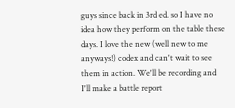guys since back in 3rd ed. so I have no idea how they perform on the table these days. I love the new (well new to me anyways!) codex and can't wait to see them in action. We'll be recording and I'll make a battle report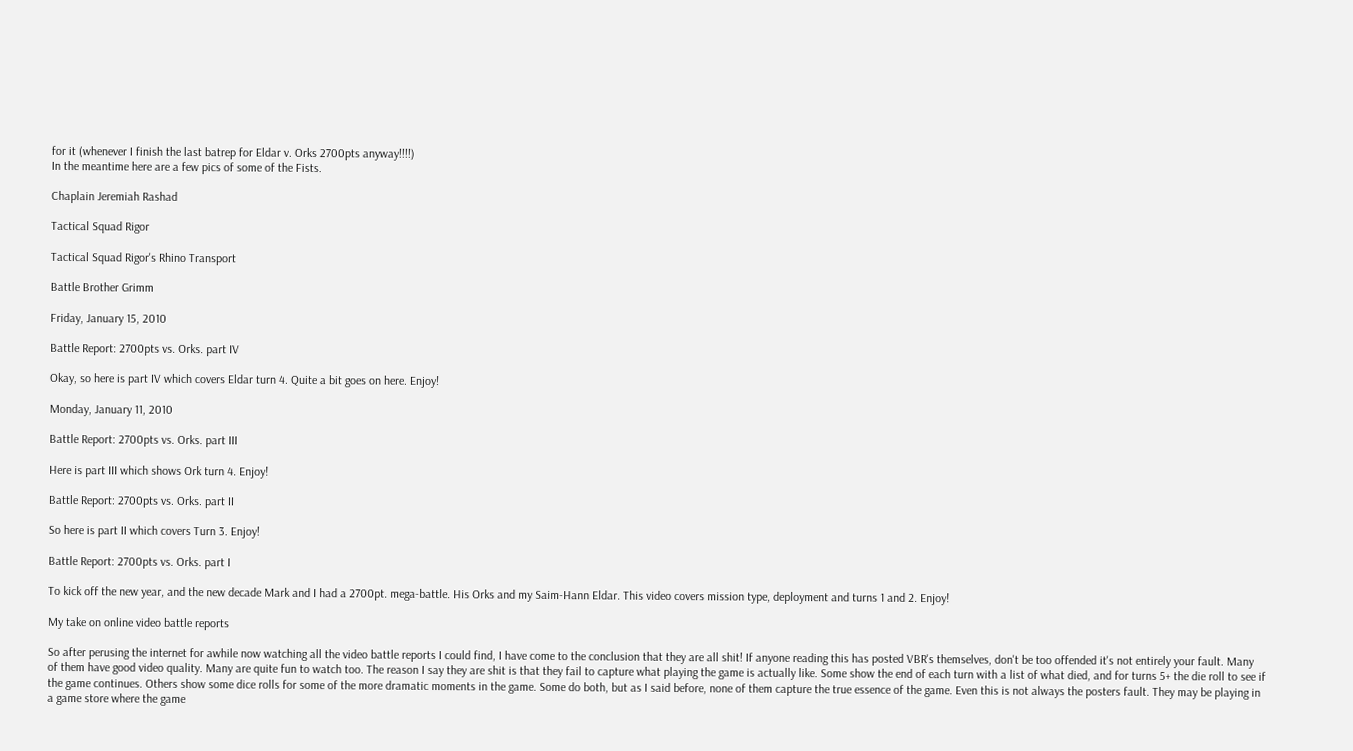for it (whenever I finish the last batrep for Eldar v. Orks 2700pts anyway!!!!)
In the meantime here are a few pics of some of the Fists.

Chaplain Jeremiah Rashad

Tactical Squad Rigor

Tactical Squad Rigor's Rhino Transport

Battle Brother Grimm

Friday, January 15, 2010

Battle Report: 2700pts vs. Orks. part IV

Okay, so here is part IV which covers Eldar turn 4. Quite a bit goes on here. Enjoy!

Monday, January 11, 2010

Battle Report: 2700pts vs. Orks. part III

Here is part III which shows Ork turn 4. Enjoy!

Battle Report: 2700pts vs. Orks. part II

So here is part II which covers Turn 3. Enjoy!

Battle Report: 2700pts vs. Orks. part I

To kick off the new year, and the new decade Mark and I had a 2700pt. mega-battle. His Orks and my Saim-Hann Eldar. This video covers mission type, deployment and turns 1 and 2. Enjoy!

My take on online video battle reports

So after perusing the internet for awhile now watching all the video battle reports I could find, I have come to the conclusion that they are all shit! If anyone reading this has posted VBR's themselves, don't be too offended it's not entirely your fault. Many of them have good video quality. Many are quite fun to watch too. The reason I say they are shit is that they fail to capture what playing the game is actually like. Some show the end of each turn with a list of what died, and for turns 5+ the die roll to see if the game continues. Others show some dice rolls for some of the more dramatic moments in the game. Some do both, but as I said before, none of them capture the true essence of the game. Even this is not always the posters fault. They may be playing in a game store where the game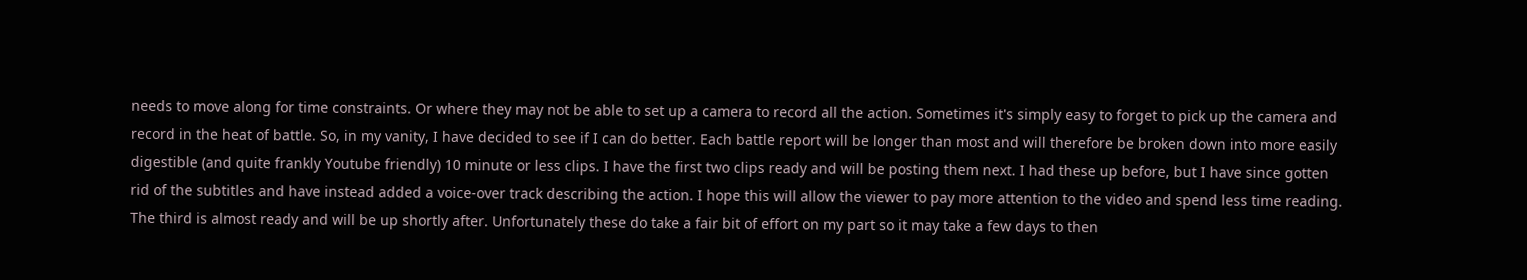needs to move along for time constraints. Or where they may not be able to set up a camera to record all the action. Sometimes it's simply easy to forget to pick up the camera and record in the heat of battle. So, in my vanity, I have decided to see if I can do better. Each battle report will be longer than most and will therefore be broken down into more easily digestible (and quite frankly Youtube friendly) 10 minute or less clips. I have the first two clips ready and will be posting them next. I had these up before, but I have since gotten rid of the subtitles and have instead added a voice-over track describing the action. I hope this will allow the viewer to pay more attention to the video and spend less time reading. The third is almost ready and will be up shortly after. Unfortunately these do take a fair bit of effort on my part so it may take a few days to then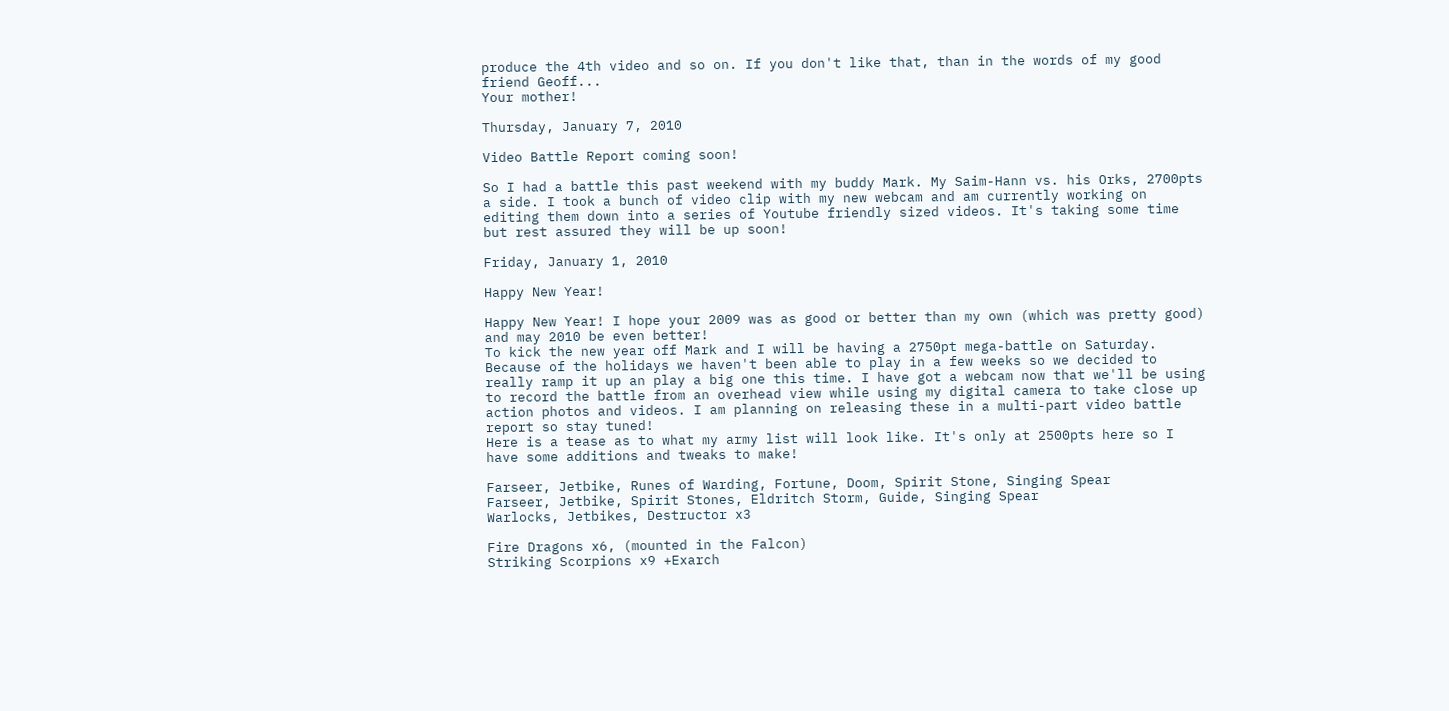produce the 4th video and so on. If you don't like that, than in the words of my good friend Geoff...
Your mother!

Thursday, January 7, 2010

Video Battle Report coming soon!

So I had a battle this past weekend with my buddy Mark. My Saim-Hann vs. his Orks, 2700pts a side. I took a bunch of video clip with my new webcam and am currently working on editing them down into a series of Youtube friendly sized videos. It's taking some time but rest assured they will be up soon!

Friday, January 1, 2010

Happy New Year!

Happy New Year! I hope your 2009 was as good or better than my own (which was pretty good) and may 2010 be even better!
To kick the new year off Mark and I will be having a 2750pt mega-battle on Saturday. Because of the holidays we haven't been able to play in a few weeks so we decided to really ramp it up an play a big one this time. I have got a webcam now that we'll be using to record the battle from an overhead view while using my digital camera to take close up action photos and videos. I am planning on releasing these in a multi-part video battle report so stay tuned!
Here is a tease as to what my army list will look like. It's only at 2500pts here so I have some additions and tweaks to make!

Farseer, Jetbike, Runes of Warding, Fortune, Doom, Spirit Stone, Singing Spear
Farseer, Jetbike, Spirit Stones, Eldritch Storm, Guide, Singing Spear
Warlocks, Jetbikes, Destructor x3

Fire Dragons x6, (mounted in the Falcon)
Striking Scorpions x9 +Exarch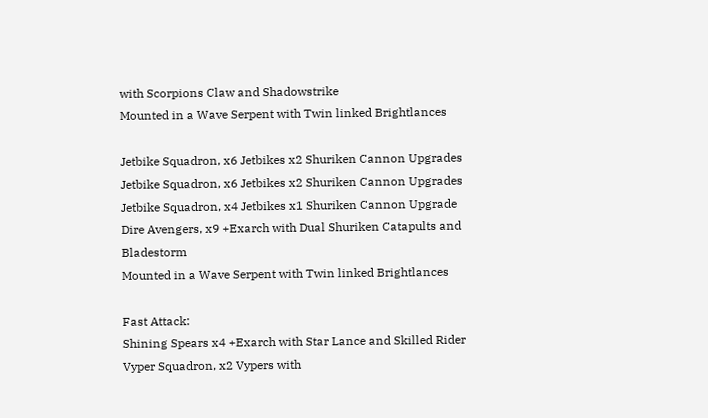with Scorpions Claw and Shadowstrike
Mounted in a Wave Serpent with Twin linked Brightlances

Jetbike Squadron, x6 Jetbikes x2 Shuriken Cannon Upgrades
Jetbike Squadron, x6 Jetbikes x2 Shuriken Cannon Upgrades
Jetbike Squadron, x4 Jetbikes x1 Shuriken Cannon Upgrade
Dire Avengers, x9 +Exarch with Dual Shuriken Catapults and Bladestorm
Mounted in a Wave Serpent with Twin linked Brightlances

Fast Attack:
Shining Spears x4 +Exarch with Star Lance and Skilled Rider
Vyper Squadron, x2 Vypers with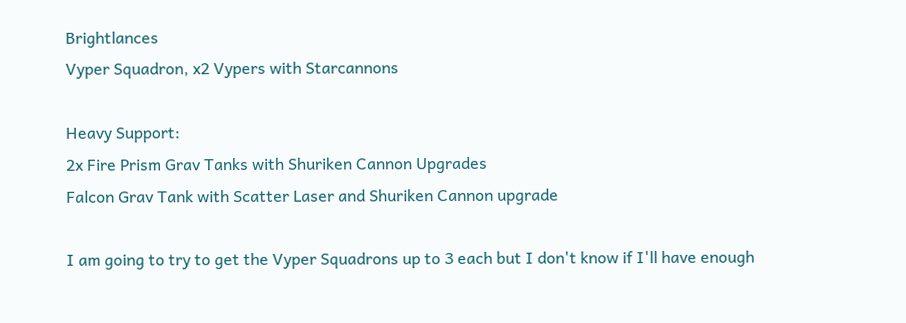Brightlances
Vyper Squadron, x2 Vypers with Starcannons

Heavy Support:
2x Fire Prism Grav Tanks with Shuriken Cannon Upgrades
Falcon Grav Tank with Scatter Laser and Shuriken Cannon upgrade

I am going to try to get the Vyper Squadrons up to 3 each but I don't know if I'll have enough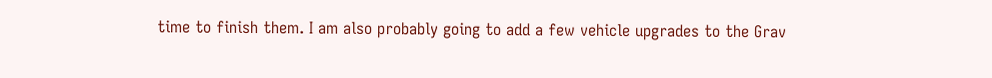time to finish them. I am also probably going to add a few vehicle upgrades to the Grav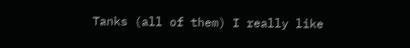Tanks (all of them) I really like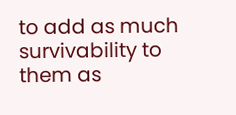to add as much survivability to them as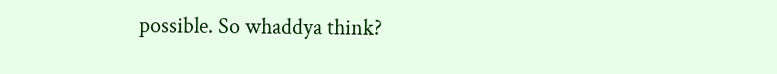possible. So whaddya think?